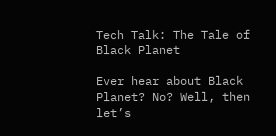Tech Talk: The Tale of Black Planet

Ever hear about Black Planet? No? Well, then let’s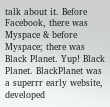talk about it. Before Facebook, there was Myspace & before Myspace; there was Black Planet. Yup! Black Planet. BlackPlanet was a superrr early website, developed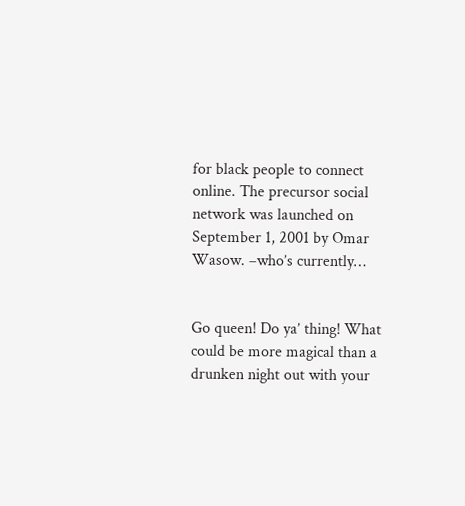for black people to connect online. The precursor social network was launched on September 1, 2001 by Omar Wasow. –who’s currently…


Go queen! Do ya’ thing! What could be more magical than a drunken night out with your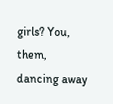girls? You, them, dancing away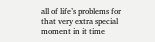all of life’s problems for that very extra special moment in it time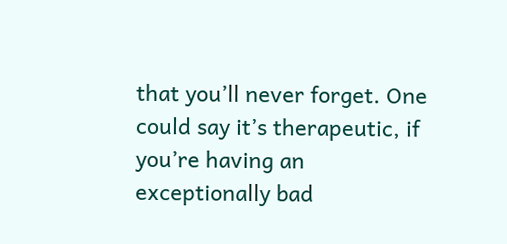that you’ll never forget. One could say it’s therapeutic, if you’re having an exceptionally bad